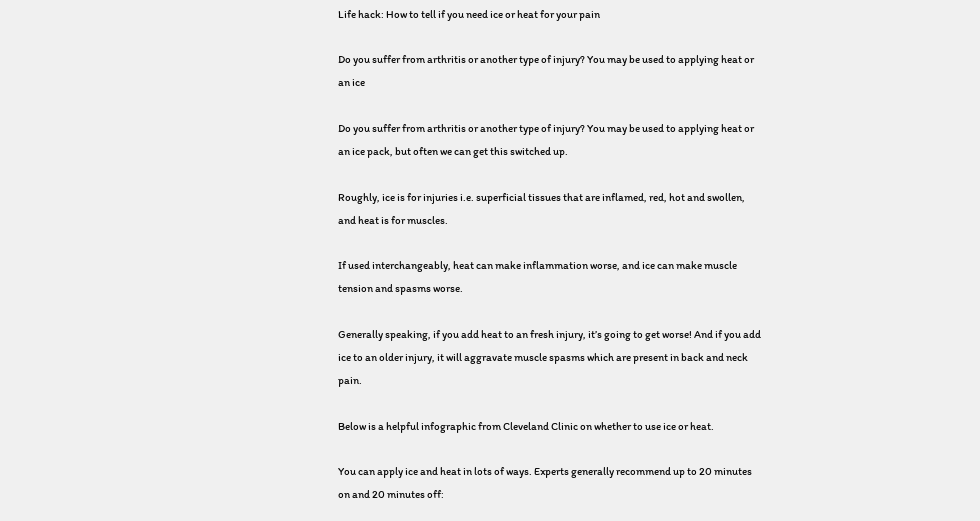Life hack: How to tell if you need ice or heat for your pain

Do you suffer from arthritis or another type of injury? You may be used to applying heat or an ice

Do you suffer from arthritis or another type of injury? You may be used to applying heat or an ice pack, but often we can get this switched up.

Roughly, ice is for injuries i.e. superficial tissues that are inflamed, red, hot and swollen, and heat is for muscles.

If used interchangeably, heat can make inflammation worse, and ice can make muscle tension and spasms worse.

Generally speaking, if you add heat to an fresh injury, it’s going to get worse! And if you add ice to an older injury, it will aggravate muscle spasms which are present in back and neck pain.

Below is a helpful infographic from Cleveland Clinic on whether to use ice or heat.

You can apply ice and heat in lots of ways. Experts generally recommend up to 20 minutes on and 20 minutes off: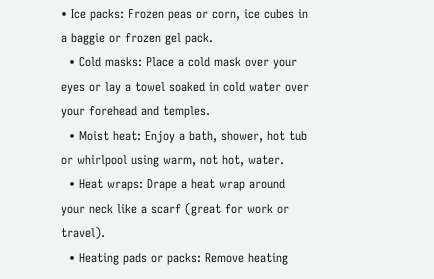• Ice packs: Frozen peas or corn, ice cubes in a baggie or frozen gel pack.
  • Cold masks: Place a cold mask over your eyes or lay a towel soaked in cold water over your forehead and temples.
  • Moist heat: Enjoy a bath, shower, hot tub or whirlpool using warm, not hot, water.
  • Heat wraps: Drape a heat wrap around your neck like a scarf (great for work or travel).
  • Heating pads or packs: Remove heating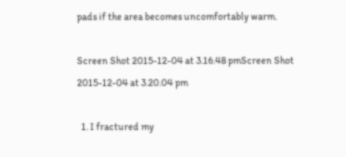pads if the area becomes uncomfortably warm.

Screen Shot 2015-12-04 at 3.16.48 pmScreen Shot 2015-12-04 at 3.20.04 pm

  1. I fractured my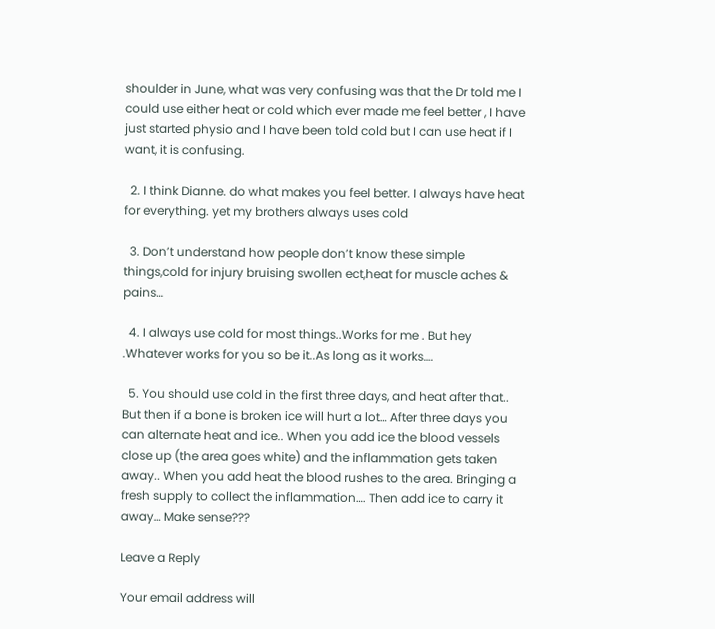shoulder in June, what was very confusing was that the Dr told me I could use either heat or cold which ever made me feel better , I have just started physio and I have been told cold but I can use heat if I want, it is confusing.

  2. I think Dianne. do what makes you feel better. I always have heat for everything. yet my brothers always uses cold

  3. Don’t understand how people don’t know these simple things,cold for injury bruising swollen ect,heat for muscle aches & pains…

  4. I always use cold for most things..Works for me . But hey .Whatever works for you so be it..As long as it works….

  5. You should use cold in the first three days, and heat after that.. But then if a bone is broken ice will hurt a lot… After three days you can alternate heat and ice.. When you add ice the blood vessels close up (the area goes white) and the inflammation gets taken away.. When you add heat the blood rushes to the area. Bringing a fresh supply to collect the inflammation…. Then add ice to carry it away… Make sense???

Leave a Reply

Your email address will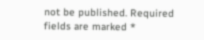not be published. Required fields are marked *